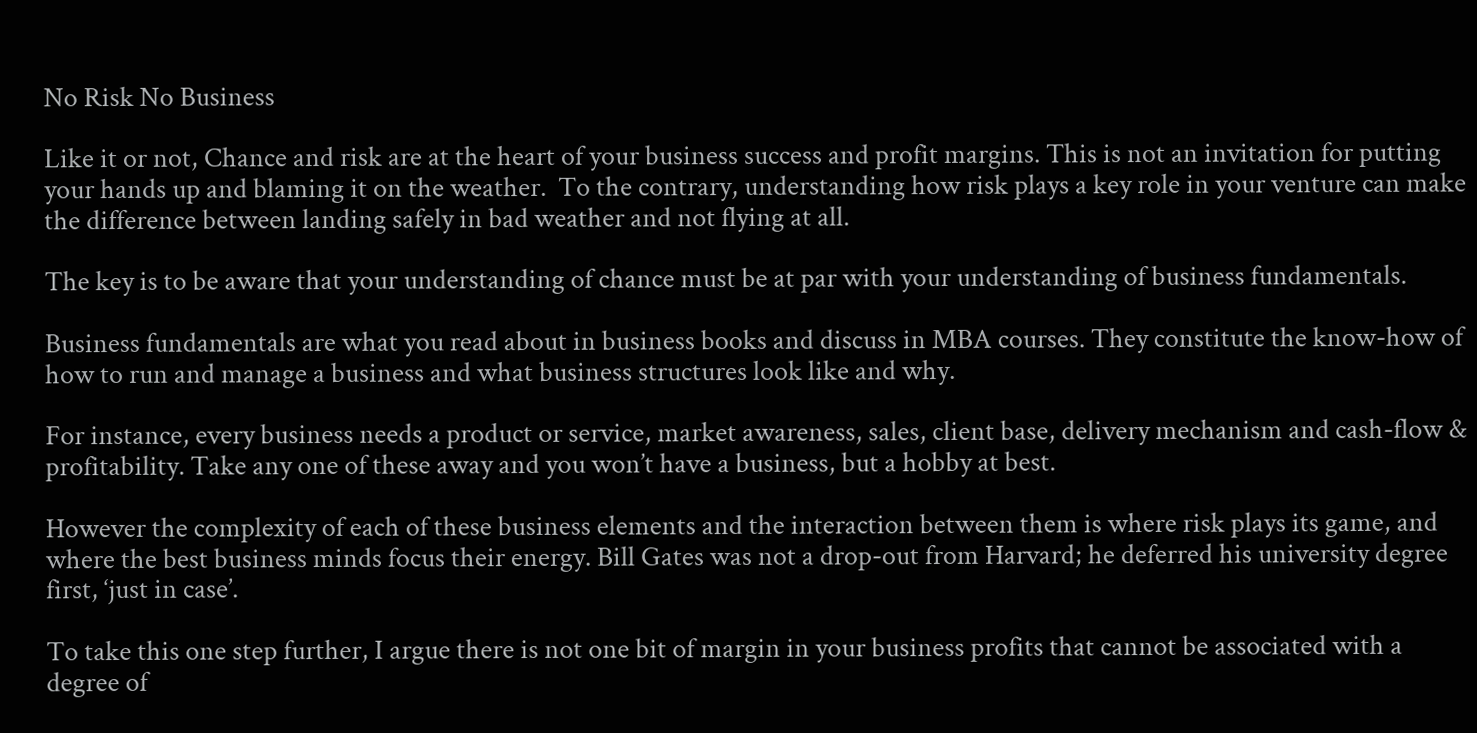No Risk No Business

Like it or not, Chance and risk are at the heart of your business success and profit margins. This is not an invitation for putting your hands up and blaming it on the weather.  To the contrary, understanding how risk plays a key role in your venture can make the difference between landing safely in bad weather and not flying at all.

The key is to be aware that your understanding of chance must be at par with your understanding of business fundamentals.

Business fundamentals are what you read about in business books and discuss in MBA courses. They constitute the know-how of how to run and manage a business and what business structures look like and why.

For instance, every business needs a product or service, market awareness, sales, client base, delivery mechanism and cash-flow & profitability. Take any one of these away and you won’t have a business, but a hobby at best.

However the complexity of each of these business elements and the interaction between them is where risk plays its game, and where the best business minds focus their energy. Bill Gates was not a drop-out from Harvard; he deferred his university degree first, ‘just in case’.

To take this one step further, I argue there is not one bit of margin in your business profits that cannot be associated with a degree of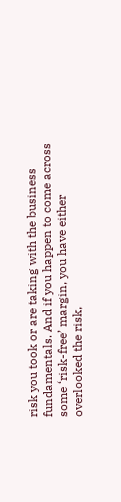risk you took or are taking with the business fundamentals. And if you happen to come across some ‘risk-free’ margin, you have either overlooked the risk,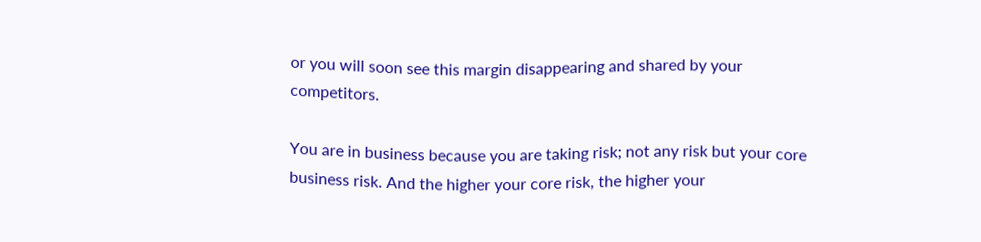or you will soon see this margin disappearing and shared by your competitors.

You are in business because you are taking risk; not any risk but your core business risk. And the higher your core risk, the higher your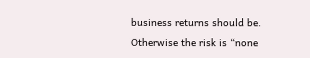business returns should be. Otherwise the risk is “none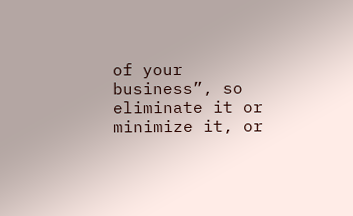of your business”, so eliminate it or minimize it, or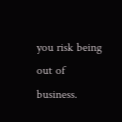you risk being out of business.